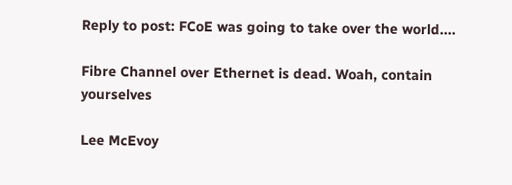Reply to post: FCoE was going to take over the world....

Fibre Channel over Ethernet is dead. Woah, contain yourselves

Lee McEvoy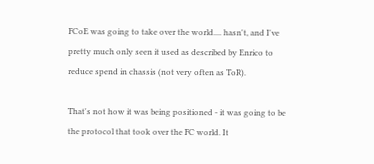FCoE was going to take over the world.... hasn't, and I've pretty much only seen it used as described by Enrico to reduce spend in chassis (not very often as ToR).

That's not how it was being positioned - it was going to be the protocol that took over the FC world. It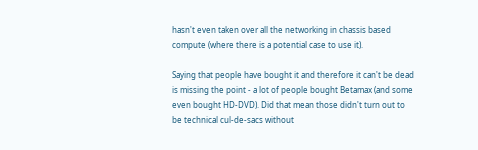hasn't even taken over all the networking in chassis based compute (where there is a potential case to use it).

Saying that people have bought it and therefore it can't be dead is missing the point - a lot of people bought Betamax (and some even bought HD-DVD). Did that mean those didn't turn out to be technical cul-de-sacs without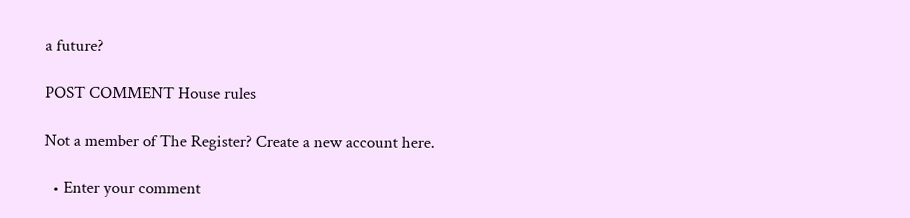a future?

POST COMMENT House rules

Not a member of The Register? Create a new account here.

  • Enter your comment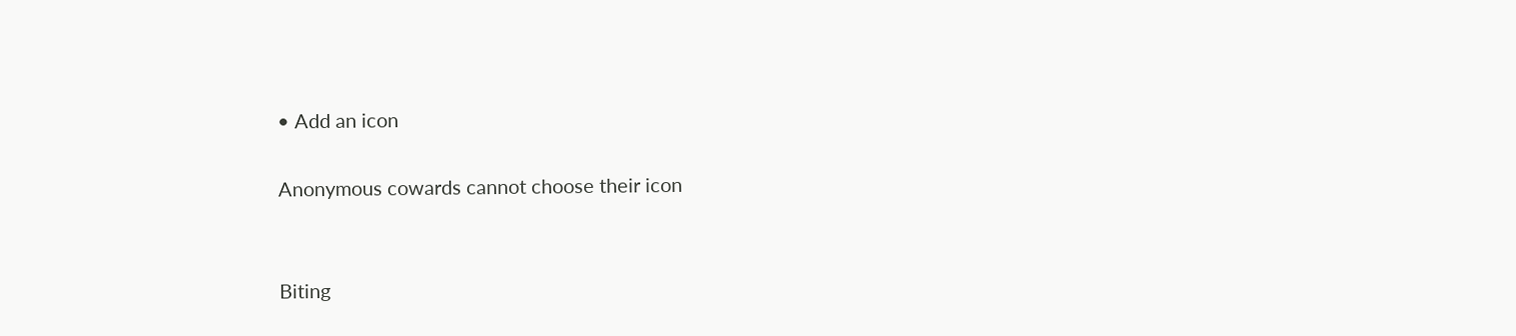• Add an icon

Anonymous cowards cannot choose their icon


Biting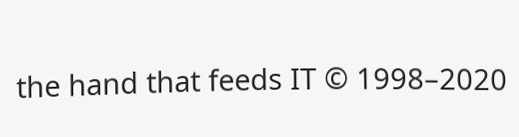the hand that feeds IT © 1998–2020